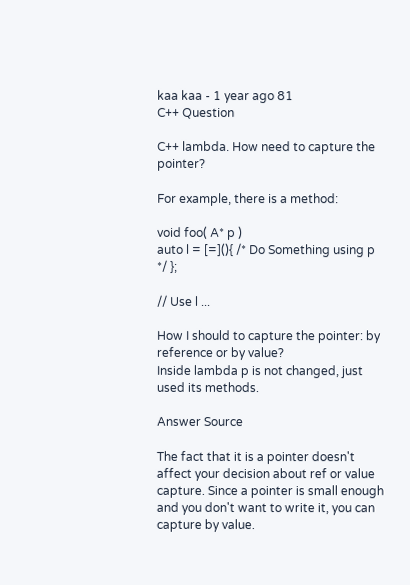kaa kaa - 1 year ago 81
C++ Question

C++ lambda. How need to capture the pointer?

For example, there is a method:

void foo( A* p )
auto l = [=](){ /* Do Something using p */ };

// Use l ...

How I should to capture the pointer: by reference or by value?
Inside lambda p is not changed, just used its methods.

Answer Source

The fact that it is a pointer doesn't affect your decision about ref or value capture. Since a pointer is small enough and you don't want to write it, you can capture by value.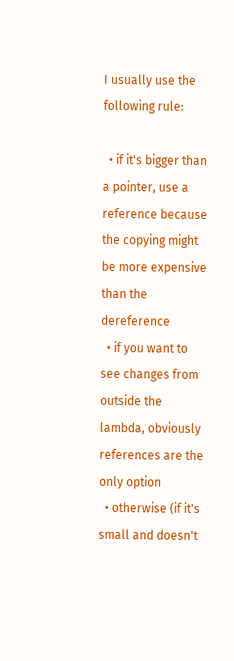I usually use the following rule:

  • if it's bigger than a pointer, use a reference because the copying might be more expensive than the dereference
  • if you want to see changes from outside the lambda, obviously references are the only option
  • otherwise (if it's small and doesn't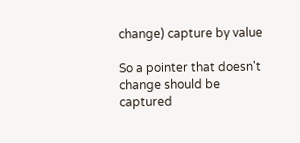change) capture by value

So a pointer that doesn't change should be captured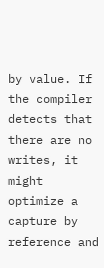by value. If the compiler detects that there are no writes, it might optimize a capture by reference and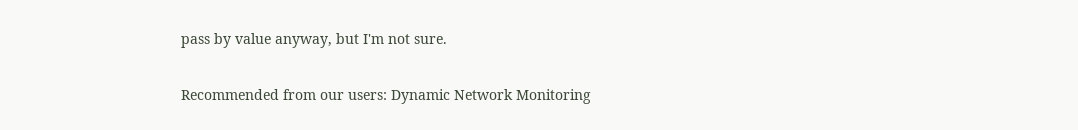pass by value anyway, but I'm not sure.

Recommended from our users: Dynamic Network Monitoring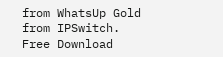from WhatsUp Gold from IPSwitch. Free Download